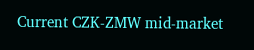Current CZK-ZMW mid-market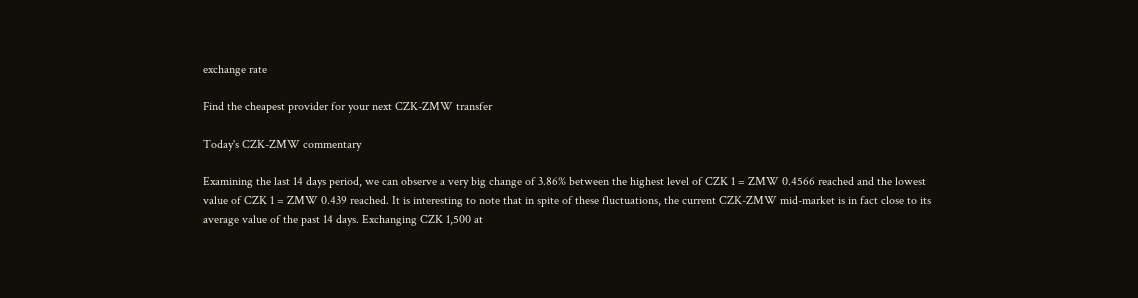exchange rate

Find the cheapest provider for your next CZK-ZMW transfer

Today's CZK-ZMW commentary

Examining the last 14 days period, we can observe a very big change of 3.86% between the highest level of CZK 1 = ZMW 0.4566 reached and the lowest value of CZK 1 = ZMW 0.439 reached. It is interesting to note that in spite of these fluctuations, the current CZK-ZMW mid-market is in fact close to its average value of the past 14 days. Exchanging CZK 1,500 at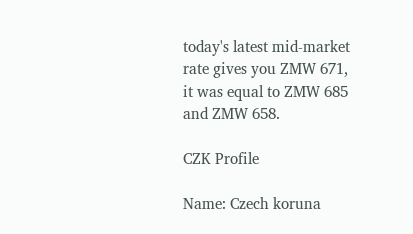today's latest mid-market rate gives you ZMW 671, it was equal to ZMW 685 and ZMW 658.

CZK Profile

Name: Czech koruna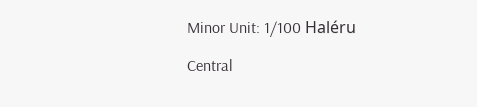Minor Unit: 1/100 Haléru

Central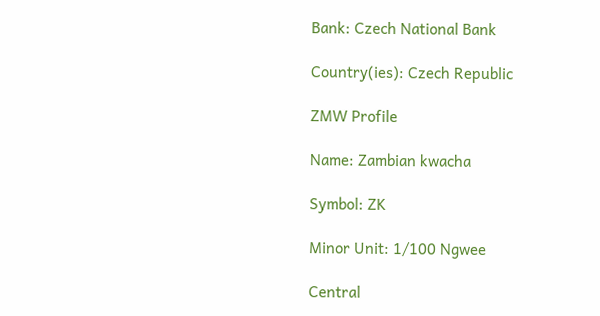Bank: Czech National Bank

Country(ies): Czech Republic

ZMW Profile

Name: Zambian kwacha

Symbol: ZK

Minor Unit: 1/100 Ngwee

Central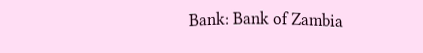Bank: Bank of Zambia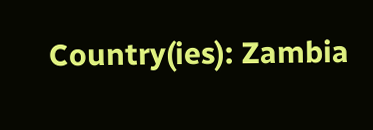Country(ies): Zambia